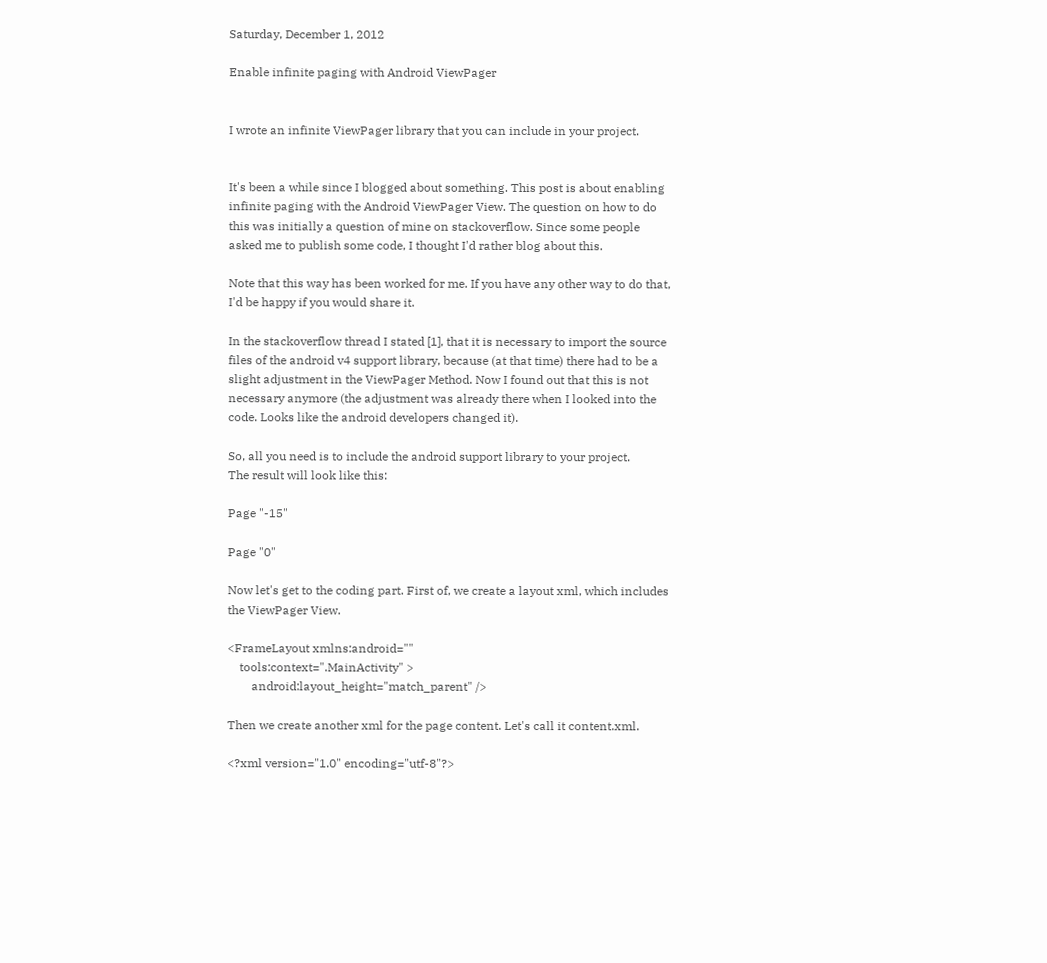Saturday, December 1, 2012

Enable infinite paging with Android ViewPager


I wrote an infinite ViewPager library that you can include in your project.


It's been a while since I blogged about something. This post is about enabling infinite paging with the Android ViewPager View. The question on how to do this was initially a question of mine on stackoverflow. Since some people asked me to publish some code, I thought I'd rather blog about this.

Note that this way has been worked for me. If you have any other way to do that, I'd be happy if you would share it.

In the stackoverflow thread I stated [1], that it is necessary to import the source files of the android v4 support library, because (at that time) there had to be a slight adjustment in the ViewPager Method. Now I found out that this is not necessary anymore (the adjustment was already there when I looked into the code. Looks like the android developers changed it).

So, all you need is to include the android support library to your project.
The result will look like this:

Page "-15"

Page "0"

Now let's get to the coding part. First of, we create a layout xml, which includes the ViewPager View.

<FrameLayout xmlns:android=""
    tools:context=".MainActivity" >
        android:layout_height="match_parent" />

Then we create another xml for the page content. Let's call it content.xml.

<?xml version="1.0" encoding="utf-8"?>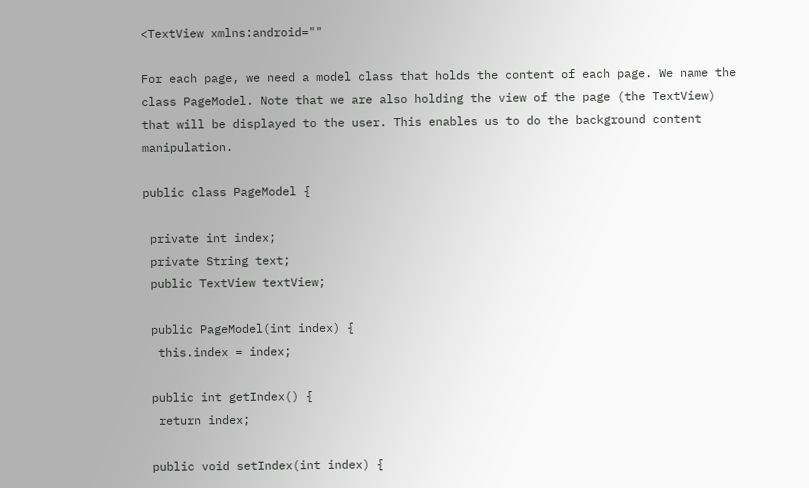<TextView xmlns:android=""

For each page, we need a model class that holds the content of each page. We name the class PageModel. Note that we are also holding the view of the page (the TextView) that will be displayed to the user. This enables us to do the background content manipulation.

public class PageModel {

 private int index;
 private String text;
 public TextView textView;

 public PageModel(int index) {
  this.index = index;

 public int getIndex() {
  return index;

 public void setIndex(int index) {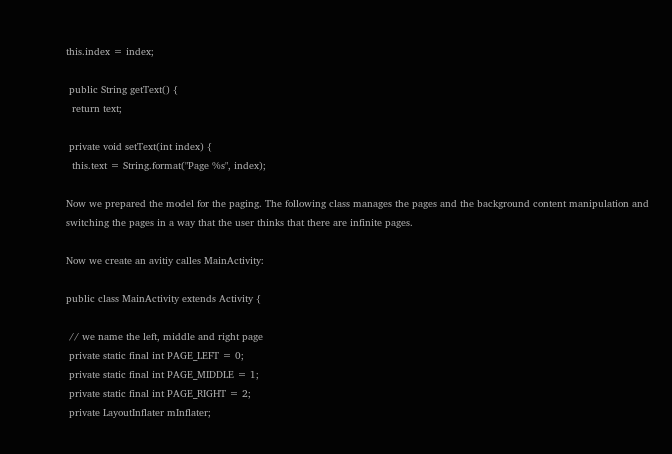this.index = index;

 public String getText() {
  return text;

 private void setText(int index) {
  this.text = String.format("Page %s", index);

Now we prepared the model for the paging. The following class manages the pages and the background content manipulation and switching the pages in a way that the user thinks that there are infinite pages.

Now we create an avitiy calles MainActivity:

public class MainActivity extends Activity {

 // we name the left, middle and right page
 private static final int PAGE_LEFT = 0;
 private static final int PAGE_MIDDLE = 1;
 private static final int PAGE_RIGHT = 2;
 private LayoutInflater mInflater;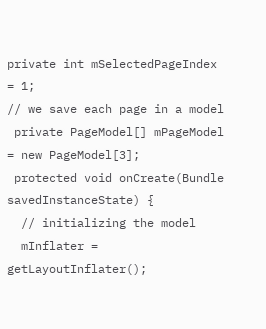private int mSelectedPageIndex = 1;
// we save each page in a model
 private PageModel[] mPageModel = new PageModel[3];
 protected void onCreate(Bundle savedInstanceState) {
  // initializing the model
  mInflater = getLayoutInflater();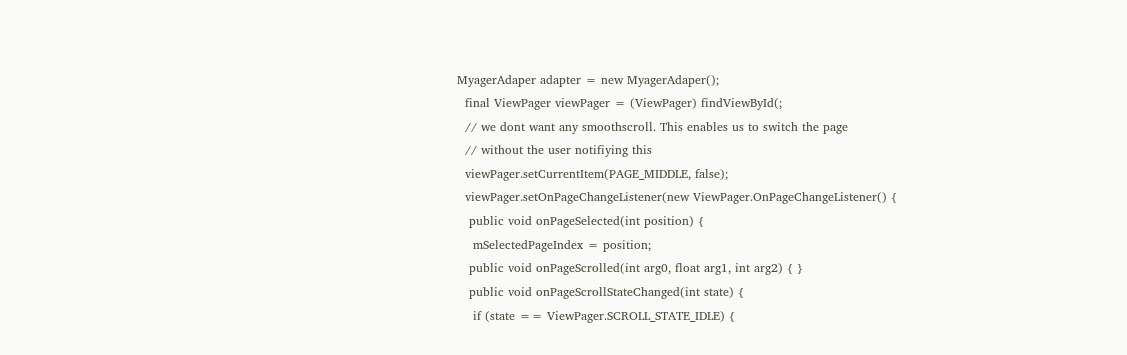MyagerAdaper adapter = new MyagerAdaper();
  final ViewPager viewPager = (ViewPager) findViewById(;
  // we dont want any smoothscroll. This enables us to switch the page
  // without the user notifiying this
  viewPager.setCurrentItem(PAGE_MIDDLE, false);
  viewPager.setOnPageChangeListener(new ViewPager.OnPageChangeListener() {
   public void onPageSelected(int position) {
    mSelectedPageIndex = position;
   public void onPageScrolled(int arg0, float arg1, int arg2) { }
   public void onPageScrollStateChanged(int state) {
    if (state == ViewPager.SCROLL_STATE_IDLE) {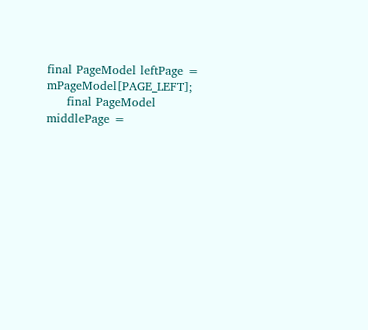final PageModel leftPage = mPageModel[PAGE_LEFT];
     final PageModel middlePage =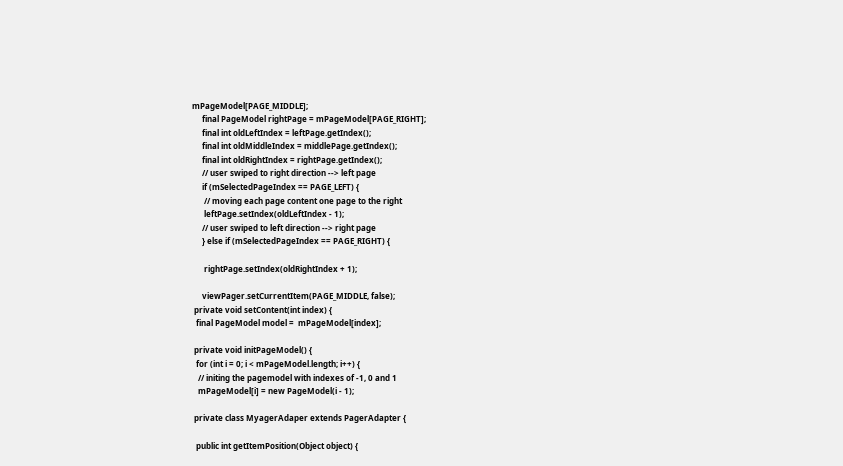mPageModel[PAGE_MIDDLE];
     final PageModel rightPage = mPageModel[PAGE_RIGHT];
     final int oldLeftIndex = leftPage.getIndex();
     final int oldMiddleIndex = middlePage.getIndex();
     final int oldRightIndex = rightPage.getIndex();
     // user swiped to right direction --> left page
     if (mSelectedPageIndex == PAGE_LEFT) {
      // moving each page content one page to the right
      leftPage.setIndex(oldLeftIndex - 1);
     // user swiped to left direction --> right page
     } else if (mSelectedPageIndex == PAGE_RIGHT) {

      rightPage.setIndex(oldRightIndex + 1);

     viewPager.setCurrentItem(PAGE_MIDDLE, false);
 private void setContent(int index) {
  final PageModel model =  mPageModel[index];

 private void initPageModel() {
  for (int i = 0; i < mPageModel.length; i++) {
   // initing the pagemodel with indexes of -1, 0 and 1
   mPageModel[i] = new PageModel(i - 1);

 private class MyagerAdaper extends PagerAdapter {

  public int getItemPosition(Object object) {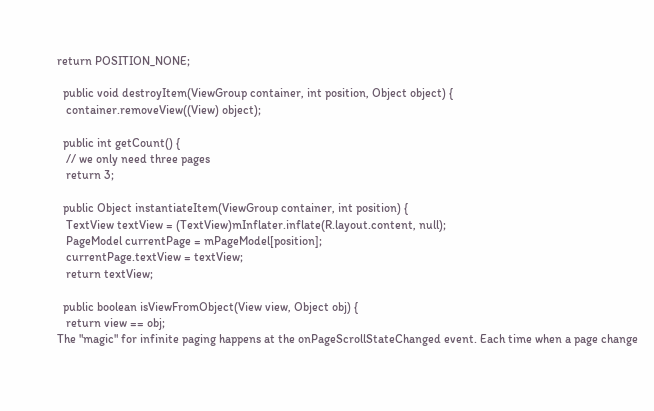return POSITION_NONE;

  public void destroyItem(ViewGroup container, int position, Object object) {
   container.removeView((View) object);

  public int getCount() {
   // we only need three pages
   return 3;

  public Object instantiateItem(ViewGroup container, int position) {
   TextView textView = (TextView)mInflater.inflate(R.layout.content, null);
   PageModel currentPage = mPageModel[position];
   currentPage.textView = textView;
   return textView;

  public boolean isViewFromObject(View view, Object obj) {
   return view == obj;
The "magic" for infinite paging happens at the onPageScrollStateChanged event. Each time when a page change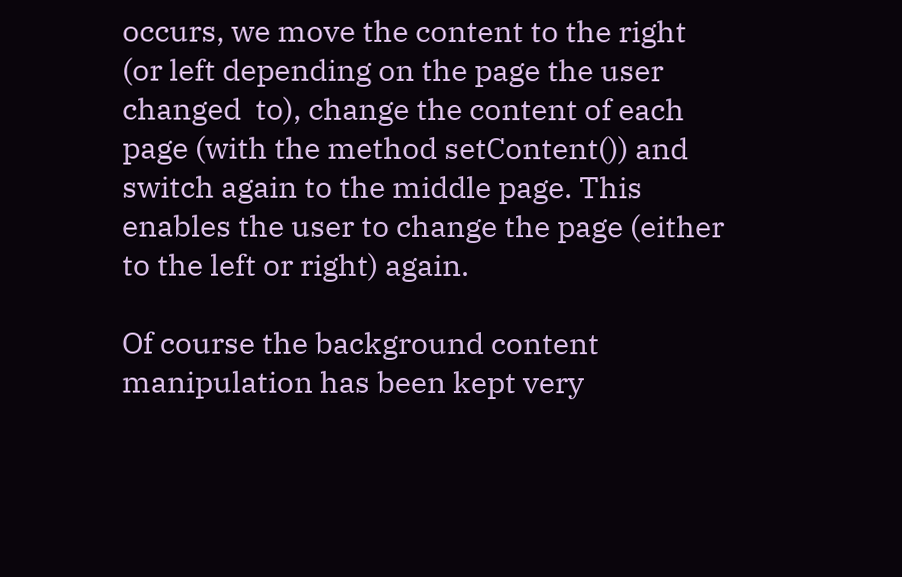occurs, we move the content to the right (or left depending on the page the user changed  to), change the content of each page (with the method setContent()) and switch again to the middle page. This enables the user to change the page (either to the left or right) again.

Of course the background content manipulation has been kept very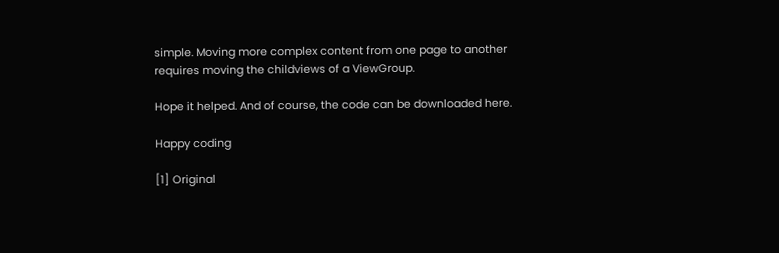simple. Moving more complex content from one page to another requires moving the childviews of a ViewGroup.

Hope it helped. And of course, the code can be downloaded here.

Happy coding

[1] Original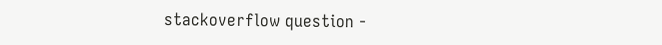stackoverflow question -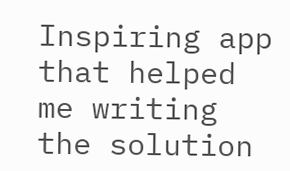Inspiring app that helped me writing the solution